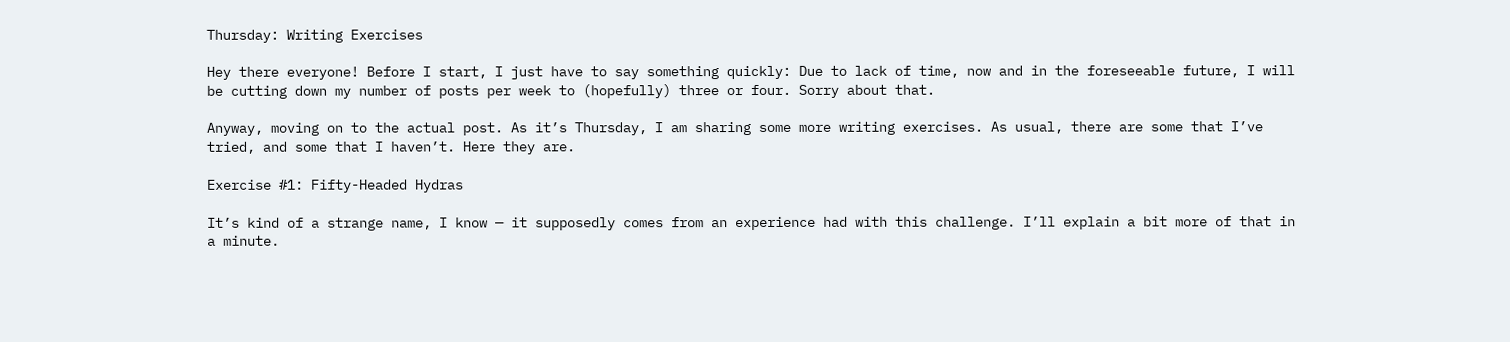Thursday: Writing Exercises

Hey there everyone! Before I start, I just have to say something quickly: Due to lack of time, now and in the foreseeable future, I will be cutting down my number of posts per week to (hopefully) three or four. Sorry about that.

Anyway, moving on to the actual post. As it’s Thursday, I am sharing some more writing exercises. As usual, there are some that I’ve tried, and some that I haven’t. Here they are.

Exercise #1: Fifty-Headed Hydras

It’s kind of a strange name, I know — it supposedly comes from an experience had with this challenge. I’ll explain a bit more of that in a minute.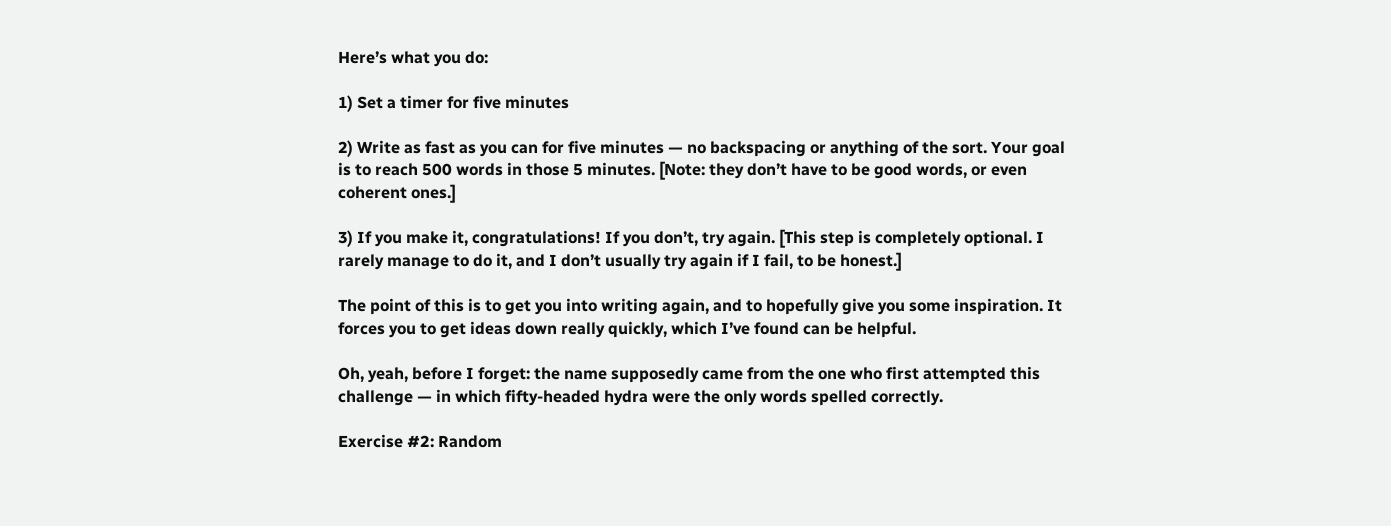Here’s what you do:

1) Set a timer for five minutes

2) Write as fast as you can for five minutes — no backspacing or anything of the sort. Your goal is to reach 500 words in those 5 minutes. [Note: they don’t have to be good words, or even coherent ones.]

3) If you make it, congratulations! If you don’t, try again. [This step is completely optional. I rarely manage to do it, and I don’t usually try again if I fail, to be honest.]

The point of this is to get you into writing again, and to hopefully give you some inspiration. It forces you to get ideas down really quickly, which I’ve found can be helpful.

Oh, yeah, before I forget: the name supposedly came from the one who first attempted this challenge — in which fifty-headed hydra were the only words spelled correctly.

Exercise #2: Random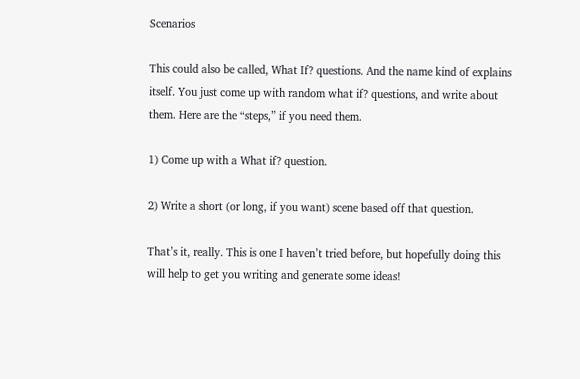Scenarios

This could also be called, What If? questions. And the name kind of explains itself. You just come up with random what if? questions, and write about them. Here are the “steps,” if you need them.

1) Come up with a What if? question.

2) Write a short (or long, if you want) scene based off that question.

That’s it, really. This is one I haven’t tried before, but hopefully doing this will help to get you writing and generate some ideas!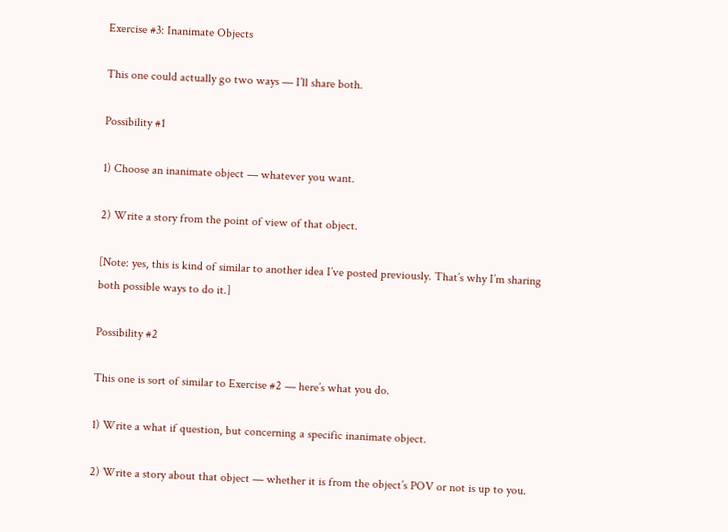Exercise #3: Inanimate Objects

This one could actually go two ways — I’ll share both.

Possibility #1

1) Choose an inanimate object — whatever you want.

2) Write a story from the point of view of that object.

[Note: yes, this is kind of similar to another idea I’ve posted previously. That’s why I’m sharing both possible ways to do it.]

Possibility #2

This one is sort of similar to Exercise #2 — here’s what you do.

1) Write a what if question, but concerning a specific inanimate object.

2) Write a story about that object — whether it is from the object’s POV or not is up to you.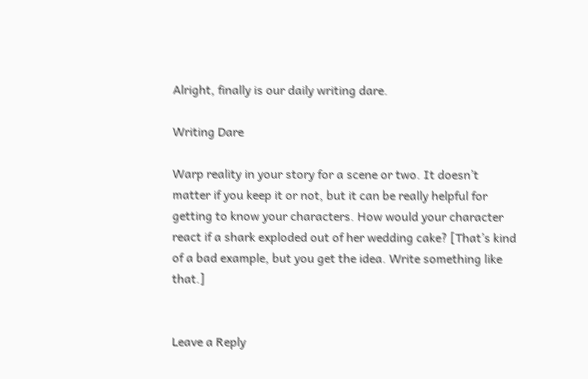Alright, finally is our daily writing dare.

Writing Dare

Warp reality in your story for a scene or two. It doesn’t matter if you keep it or not, but it can be really helpful for getting to know your characters. How would your character react if a shark exploded out of her wedding cake? [That’s kind of a bad example, but you get the idea. Write something like that.]


Leave a Reply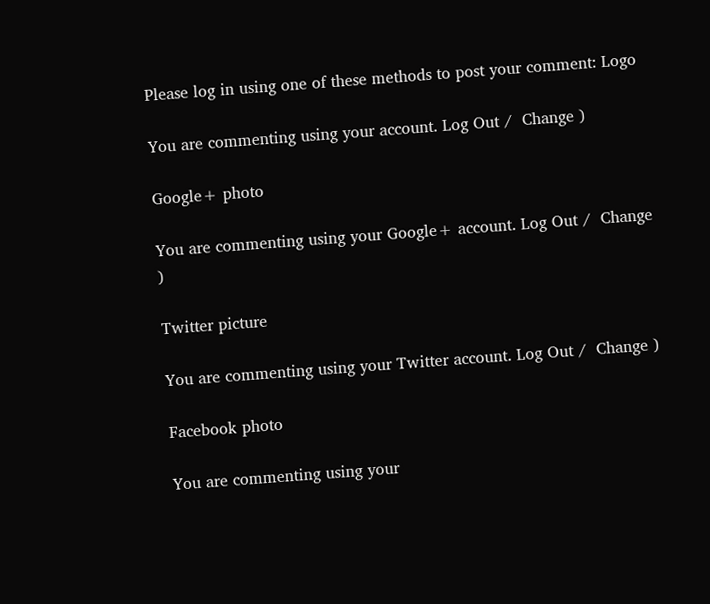Please log in using one of these methods to post your comment: Logo

You are commenting using your account. Log Out /  Change )

Google+ photo

You are commenting using your Google+ account. Log Out /  Change )

Twitter picture

You are commenting using your Twitter account. Log Out /  Change )

Facebook photo

You are commenting using your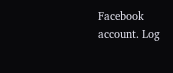Facebook account. Log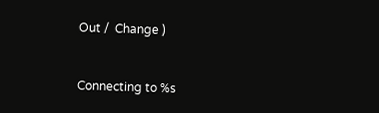Out /  Change )


Connecting to %s